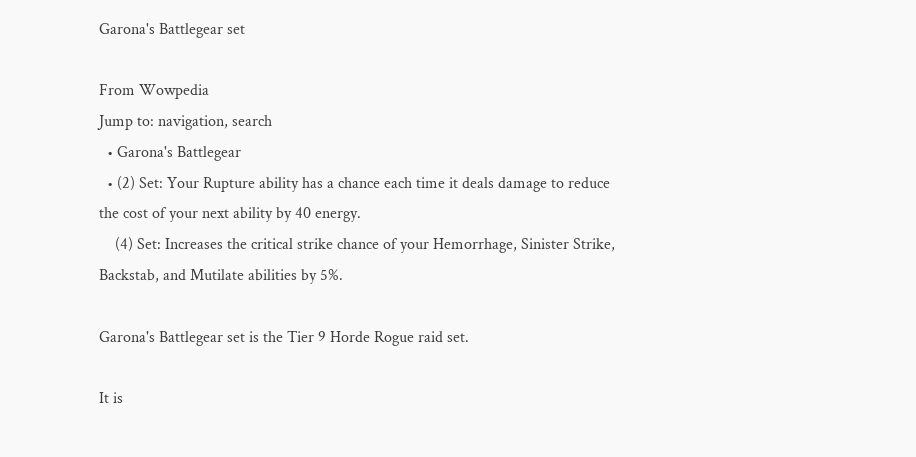Garona's Battlegear set

From Wowpedia
Jump to: navigation, search
  • Garona's Battlegear
  • (2) Set: Your Rupture ability has a chance each time it deals damage to reduce the cost of your next ability by 40 energy.
    (4) Set: Increases the critical strike chance of your Hemorrhage, Sinister Strike, Backstab, and Mutilate abilities by 5%.

Garona's Battlegear set is the Tier 9 Horde Rogue raid set.

It is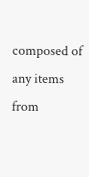composed of any items from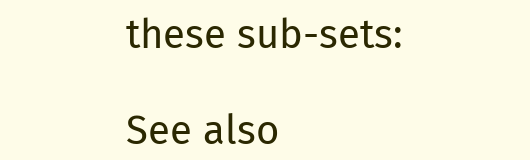these sub-sets:

See also